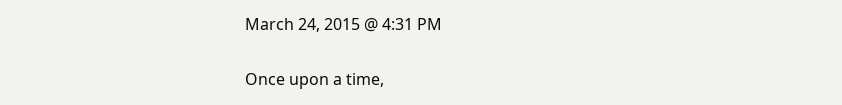March 24, 2015 @ 4:31 PM

Once upon a time,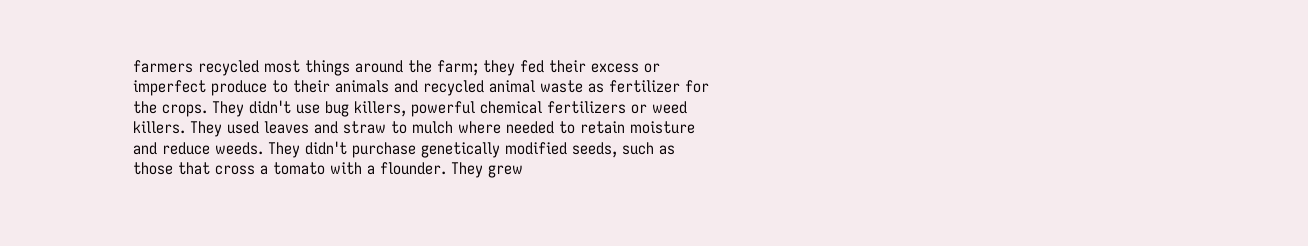farmers recycled most things around the farm; they fed their excess or imperfect produce to their animals and recycled animal waste as fertilizer for the crops. They didn't use bug killers, powerful chemical fertilizers or weed killers. They used leaves and straw to mulch where needed to retain moisture and reduce weeds. They didn't purchase genetically modified seeds, such as those that cross a tomato with a flounder. They grew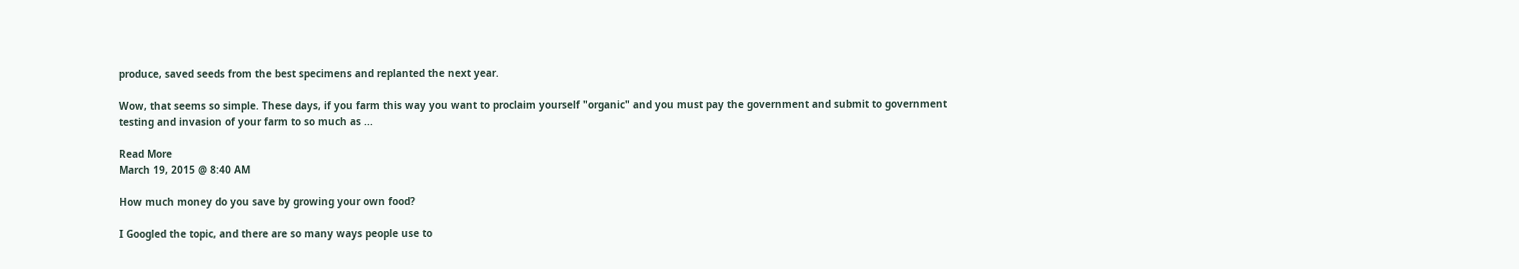produce, saved seeds from the best specimens and replanted the next year.

Wow, that seems so simple. These days, if you farm this way you want to proclaim yourself "organic" and you must pay the government and submit to government testing and invasion of your farm to so much as ...

Read More
March 19, 2015 @ 8:40 AM

How much money do you save by growing your own food?

I Googled the topic, and there are so many ways people use to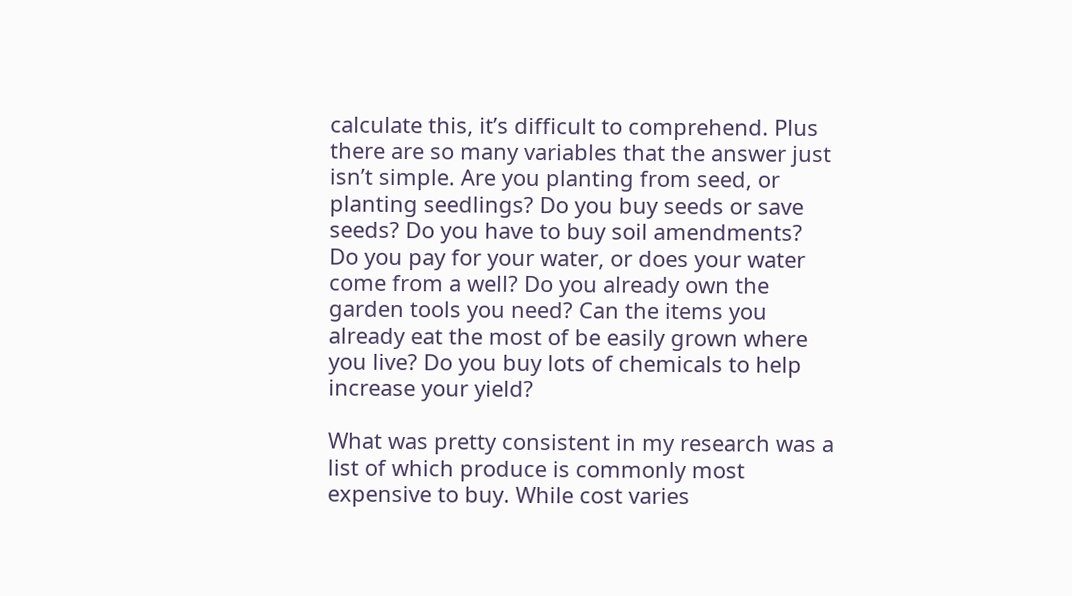calculate this, it’s difficult to comprehend. Plus there are so many variables that the answer just isn’t simple. Are you planting from seed, or planting seedlings? Do you buy seeds or save seeds? Do you have to buy soil amendments? Do you pay for your water, or does your water come from a well? Do you already own the garden tools you need? Can the items you already eat the most of be easily grown where you live? Do you buy lots of chemicals to help increase your yield?

What was pretty consistent in my research was a list of which produce is commonly most expensive to buy. While cost varies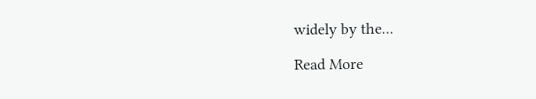widely by the...

Read More